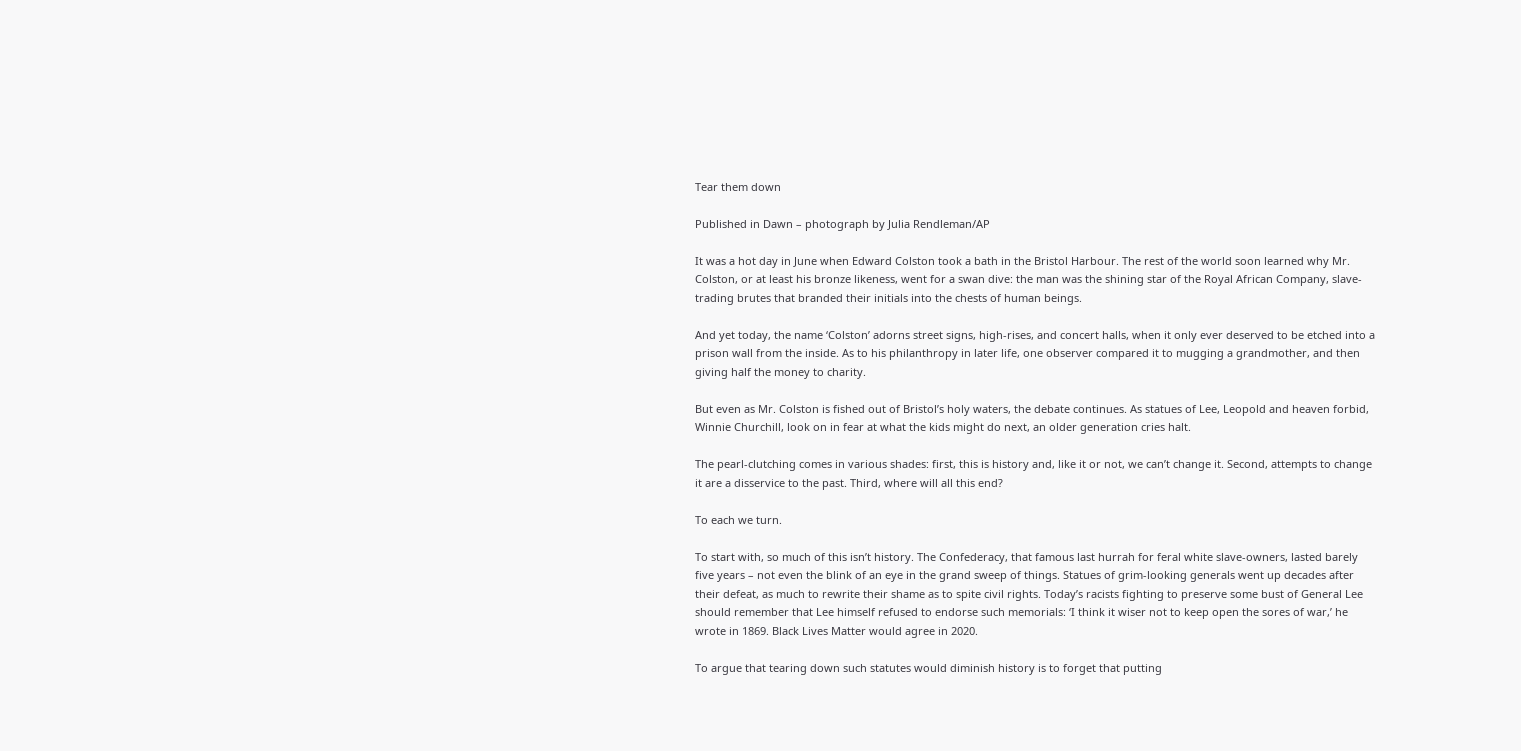Tear them down

Published in Dawn – photograph by Julia Rendleman/AP

It was a hot day in June when Edward Colston took a bath in the Bristol Harbour. The rest of the world soon learned why Mr. Colston, or at least his bronze likeness, went for a swan dive: the man was the shining star of the Royal African Company, slave-trading brutes that branded their initials into the chests of human beings.

And yet today, the name ‘Colston’ adorns street signs, high-rises, and concert halls, when it only ever deserved to be etched into a prison wall from the inside. As to his philanthropy in later life, one observer compared it to mugging a grandmother, and then giving half the money to charity.

But even as Mr. Colston is fished out of Bristol’s holy waters, the debate continues. As statues of Lee, Leopold and heaven forbid, Winnie Churchill, look on in fear at what the kids might do next, an older generation cries halt.

The pearl-clutching comes in various shades: first, this is history and, like it or not, we can’t change it. Second, attempts to change it are a disservice to the past. Third, where will all this end?

To each we turn.

To start with, so much of this isn’t history. The Confederacy, that famous last hurrah for feral white slave-owners, lasted barely five years – not even the blink of an eye in the grand sweep of things. Statues of grim-looking generals went up decades after their defeat, as much to rewrite their shame as to spite civil rights. Today’s racists fighting to preserve some bust of General Lee should remember that Lee himself refused to endorse such memorials: ‘I think it wiser not to keep open the sores of war,’ he wrote in 1869. Black Lives Matter would agree in 2020.

To argue that tearing down such statutes would diminish history is to forget that putting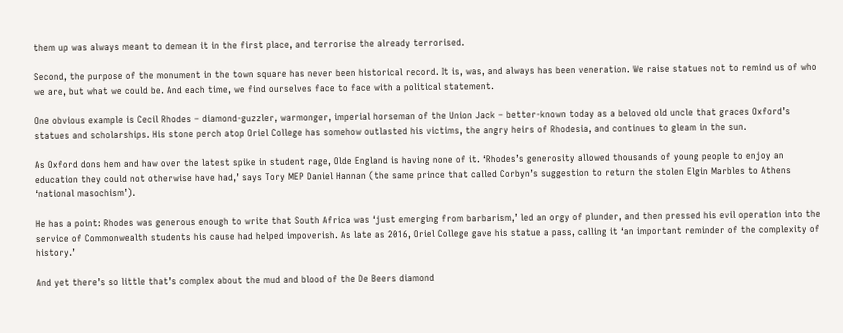them up was always meant to demean it in the first place, and terrorise the already terrorised.

Second, the purpose of the monument in the town square has never been historical record. It is, was, and always has been veneration. We raise statues not to remind us of who we are, but what we could be. And each time, we find ourselves face to face with a political statement.

One obvious example is Cecil Rhodes – diamond-guzzler, warmonger, imperial horseman of the Union Jack – better-known today as a beloved old uncle that graces Oxford’s statues and scholarships. His stone perch atop Oriel College has somehow outlasted his victims, the angry heirs of Rhodesia, and continues to gleam in the sun.

As Oxford dons hem and haw over the latest spike in student rage, Olde England is having none of it. ‘Rhodes’s generosity allowed thousands of young people to enjoy an education they could not otherwise have had,’ says Tory MEP Daniel Hannan (the same prince that called Corbyn’s suggestion to return the stolen Elgin Marbles to Athens ‘national masochism’).

He has a point: Rhodes was generous enough to write that South Africa was ‘just emerging from barbarism,’ led an orgy of plunder, and then pressed his evil operation into the service of Commonwealth students his cause had helped impoverish. As late as 2016, Oriel College gave his statue a pass, calling it ‘an important reminder of the complexity of history.’

And yet there’s so little that’s complex about the mud and blood of the De Beers diamond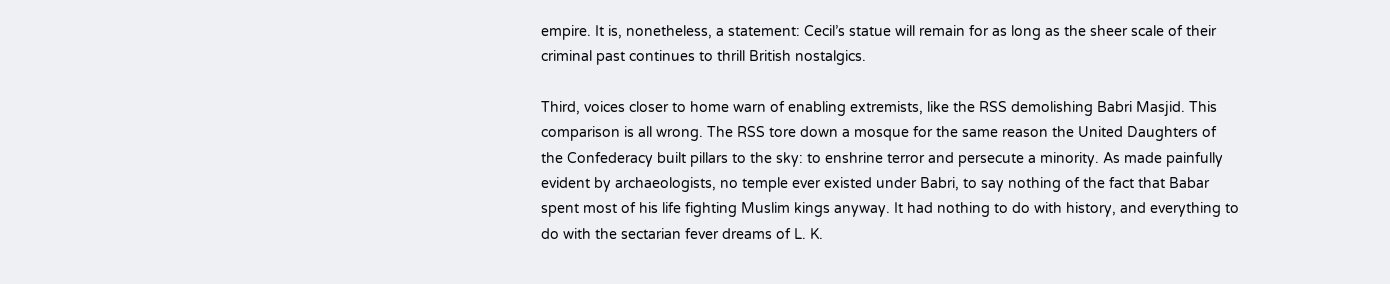empire. It is, nonetheless, a statement: Cecil’s statue will remain for as long as the sheer scale of their criminal past continues to thrill British nostalgics.

Third, voices closer to home warn of enabling extremists, like the RSS demolishing Babri Masjid. This comparison is all wrong. The RSS tore down a mosque for the same reason the United Daughters of the Confederacy built pillars to the sky: to enshrine terror and persecute a minority. As made painfully evident by archaeologists, no temple ever existed under Babri, to say nothing of the fact that Babar spent most of his life fighting Muslim kings anyway. It had nothing to do with history, and everything to do with the sectarian fever dreams of L. K.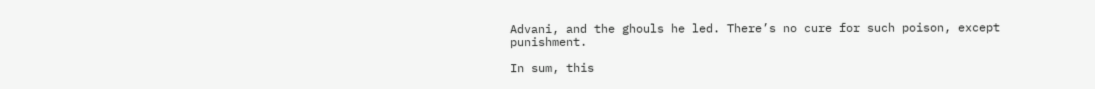Advani, and the ghouls he led. There’s no cure for such poison, except punishment.

In sum, this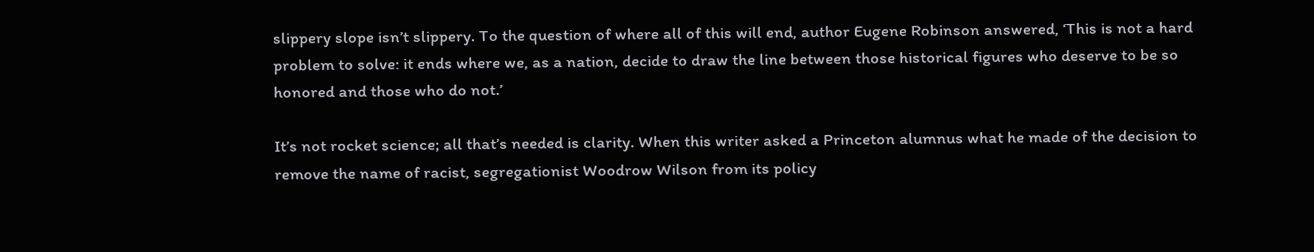slippery slope isn’t slippery. To the question of where all of this will end, author Eugene Robinson answered, ‘This is not a hard problem to solve: it ends where we, as a nation, decide to draw the line between those historical figures who deserve to be so honored and those who do not.’

It’s not rocket science; all that’s needed is clarity. When this writer asked a Princeton alumnus what he made of the decision to remove the name of racist, segregationist Woodrow Wilson from its policy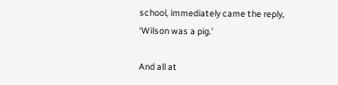school, immediately came the reply, ‘Wilson was a pig.’

And all at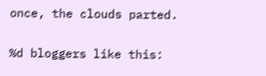once, the clouds parted.

%d bloggers like this: